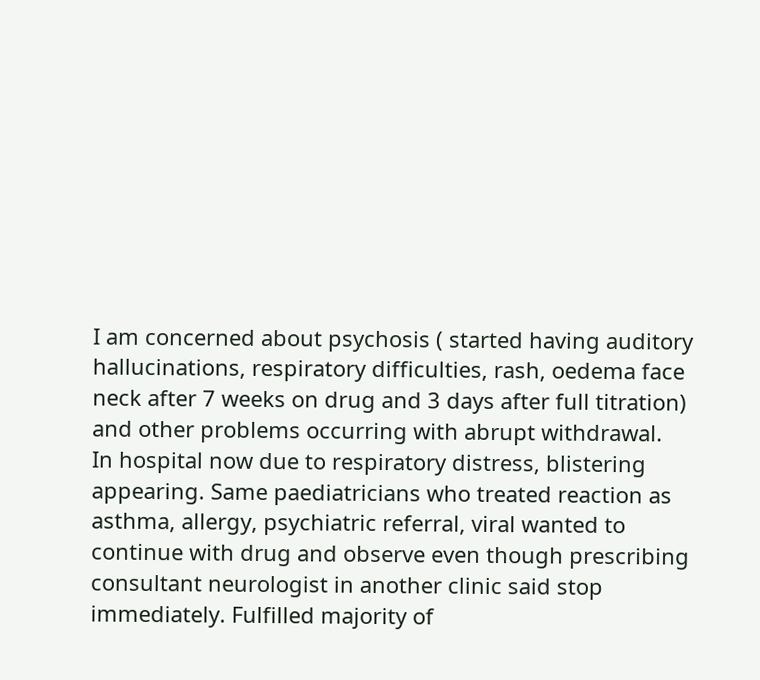I am concerned about psychosis ( started having auditory hallucinations, respiratory difficulties, rash, oedema face neck after 7 weeks on drug and 3 days after full titration) and other problems occurring with abrupt withdrawal.
In hospital now due to respiratory distress, blistering appearing. Same paediatricians who treated reaction as asthma, allergy, psychiatric referral, viral wanted to continue with drug and observe even though prescribing consultant neurologist in another clinic said stop immediately. Fulfilled majority of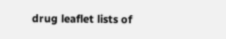drug leaflet lists of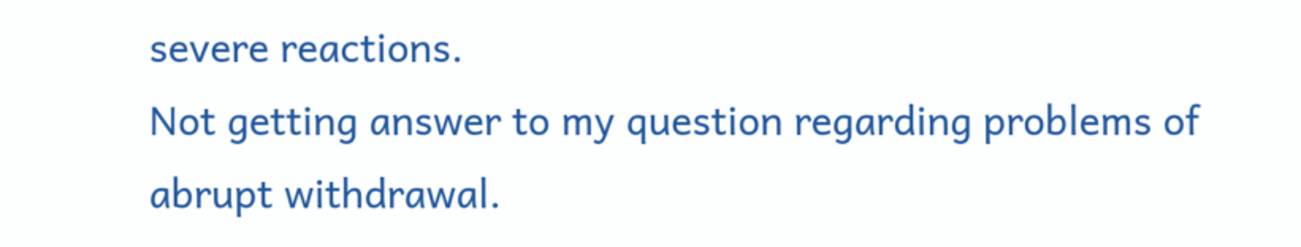severe reactions.
Not getting answer to my question regarding problems of abrupt withdrawal.